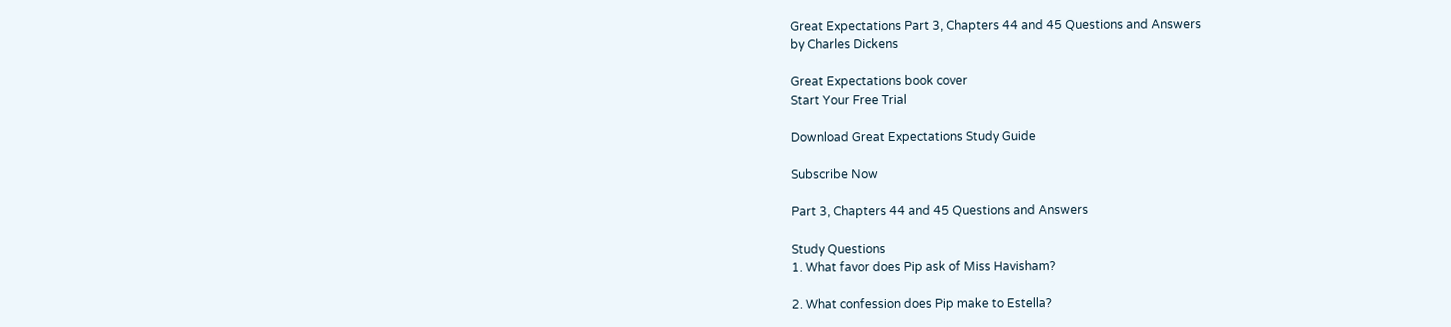Great Expectations Part 3, Chapters 44 and 45 Questions and Answers
by Charles Dickens

Great Expectations book cover
Start Your Free Trial

Download Great Expectations Study Guide

Subscribe Now

Part 3, Chapters 44 and 45 Questions and Answers

Study Questions
1. What favor does Pip ask of Miss Havisham?

2. What confession does Pip make to Estella?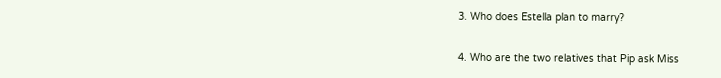3. Who does Estella plan to marry?

4. Who are the two relatives that Pip ask Miss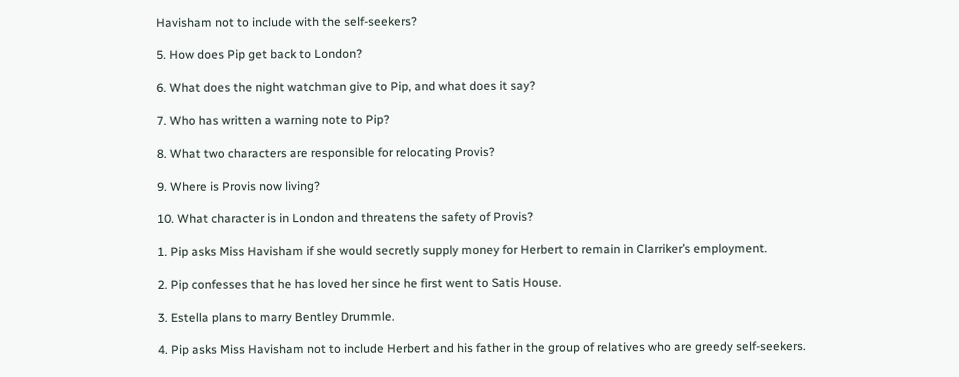Havisham not to include with the self-seekers?

5. How does Pip get back to London?

6. What does the night watchman give to Pip, and what does it say?

7. Who has written a warning note to Pip?

8. What two characters are responsible for relocating Provis?

9. Where is Provis now living?

10. What character is in London and threatens the safety of Provis?

1. Pip asks Miss Havisham if she would secretly supply money for Herbert to remain in Clarriker’s employment.

2. Pip confesses that he has loved her since he first went to Satis House.

3. Estella plans to marry Bentley Drummle.

4. Pip asks Miss Havisham not to include Herbert and his father in the group of relatives who are greedy self-seekers.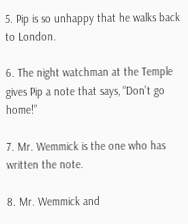5. Pip is so unhappy that he walks back to London.

6. The night watchman at the Temple gives Pip a note that says, “Don’t go home!”

7. Mr. Wemmick is the one who has written the note.

8. Mr. Wemmick and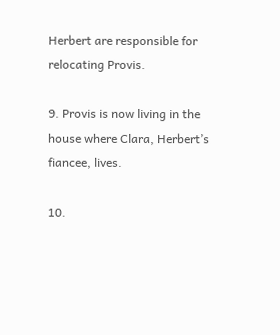Herbert are responsible for relocating Provis.

9. Provis is now living in the house where Clara, Herbert’s fiancee, lives.

10.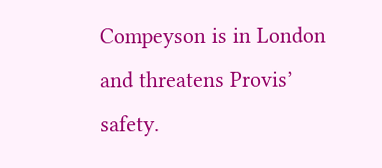Compeyson is in London and threatens Provis’ safety.